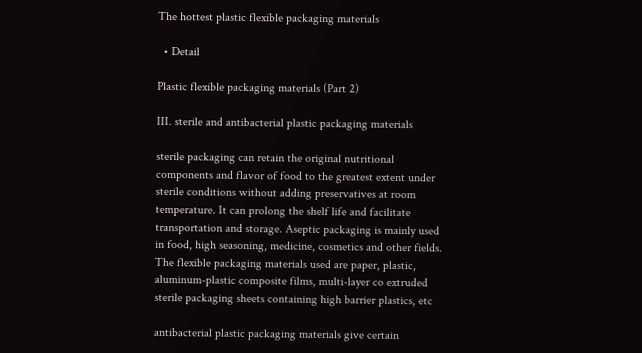The hottest plastic flexible packaging materials

  • Detail

Plastic flexible packaging materials (Part 2)

III. sterile and antibacterial plastic packaging materials

sterile packaging can retain the original nutritional components and flavor of food to the greatest extent under sterile conditions without adding preservatives at room temperature. It can prolong the shelf life and facilitate transportation and storage. Aseptic packaging is mainly used in food, high seasoning, medicine, cosmetics and other fields. The flexible packaging materials used are paper, plastic, aluminum-plastic composite films, multi-layer co extruded sterile packaging sheets containing high barrier plastics, etc

antibacterial plastic packaging materials give certain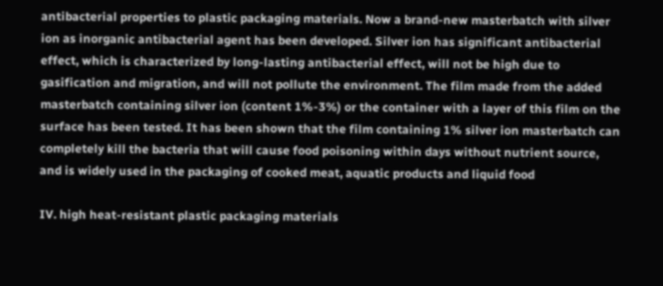antibacterial properties to plastic packaging materials. Now a brand-new masterbatch with silver ion as inorganic antibacterial agent has been developed. Silver ion has significant antibacterial effect, which is characterized by long-lasting antibacterial effect, will not be high due to gasification and migration, and will not pollute the environment. The film made from the added masterbatch containing silver ion (content 1%-3%) or the container with a layer of this film on the surface has been tested. It has been shown that the film containing 1% silver ion masterbatch can completely kill the bacteria that will cause food poisoning within days without nutrient source, and is widely used in the packaging of cooked meat, aquatic products and liquid food

IV. high heat-resistant plastic packaging materials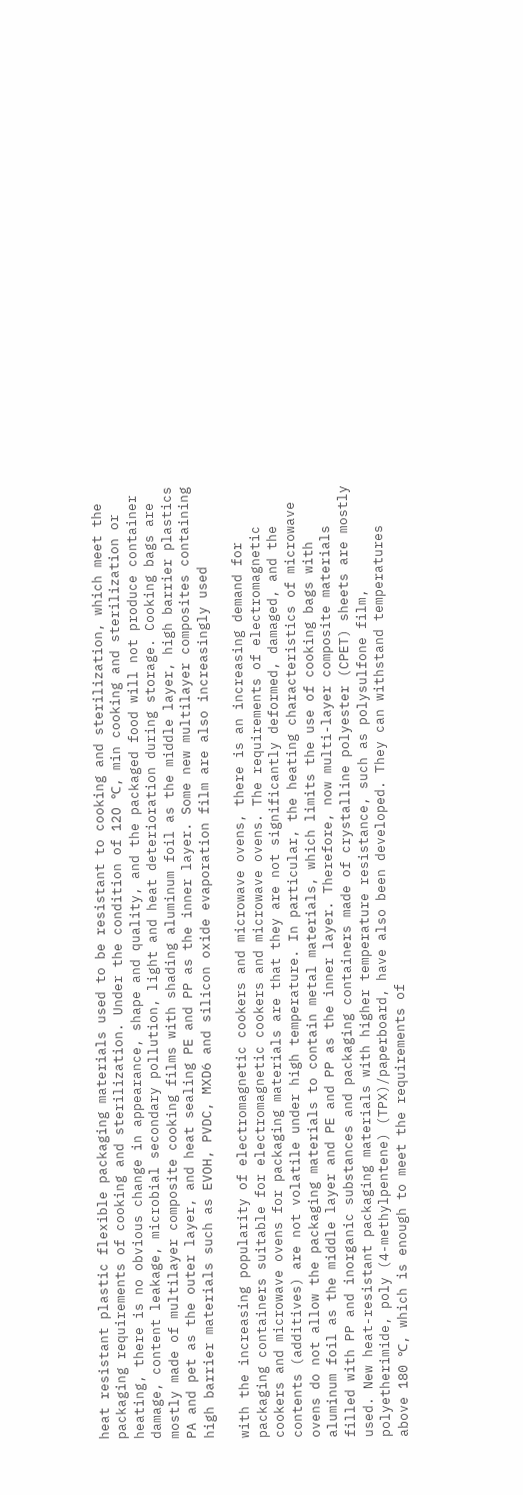heat resistant plastic flexible packaging materials used to be resistant to cooking and sterilization, which meet the packaging requirements of cooking and sterilization. Under the condition of 12O ℃, min cooking and sterilization or heating, there is no obvious change in appearance, shape and quality, and the packaged food will not produce container damage, content leakage, microbial secondary pollution, light and heat deterioration during storage. Cooking bags are mostly made of multilayer composite cooking films with shading aluminum foil as the middle layer, high barrier plastics PA and pet as the outer layer, and heat sealing PE and PP as the inner layer. Some new multilayer composites containing high barrier materials such as EVOH, PVDC, MXD6 and silicon oxide evaporation film are also increasingly used

with the increasing popularity of electromagnetic cookers and microwave ovens, there is an increasing demand for packaging containers suitable for electromagnetic cookers and microwave ovens. The requirements of electromagnetic cookers and microwave ovens for packaging materials are that they are not significantly deformed, damaged, and the contents (additives) are not volatile under high temperature. In particular, the heating characteristics of microwave ovens do not allow the packaging materials to contain metal materials, which limits the use of cooking bags with aluminum foil as the middle layer and PE and PP as the inner layer. Therefore, now multi-layer composite materials filled with PP and inorganic substances and packaging containers made of crystalline polyester (CPET) sheets are mostly used. New heat-resistant packaging materials with higher temperature resistance, such as polysulfone film, polyetherimide, poly (4-methylpentene) (TPX)/paperboard, have also been developed. They can withstand temperatures above 180 ℃, which is enough to meet the requirements of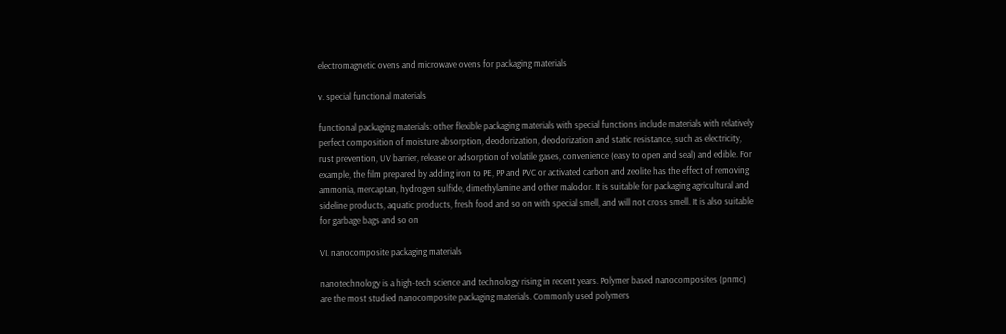electromagnetic ovens and microwave ovens for packaging materials

v. special functional materials

functional packaging materials: other flexible packaging materials with special functions include materials with relatively perfect composition of moisture absorption, deodorization, deodorization and static resistance, such as electricity, rust prevention, UV barrier, release or adsorption of volatile gases, convenience (easy to open and seal) and edible. For example, the film prepared by adding iron to PE, PP and PVC or activated carbon and zeolite has the effect of removing ammonia, mercaptan, hydrogen sulfide, dimethylamine and other malodor. It is suitable for packaging agricultural and sideline products, aquatic products, fresh food and so on with special smell, and will not cross smell. It is also suitable for garbage bags and so on

VI. nanocomposite packaging materials

nanotechnology is a high-tech science and technology rising in recent years. Polymer based nanocomposites (pnmc) are the most studied nanocomposite packaging materials. Commonly used polymers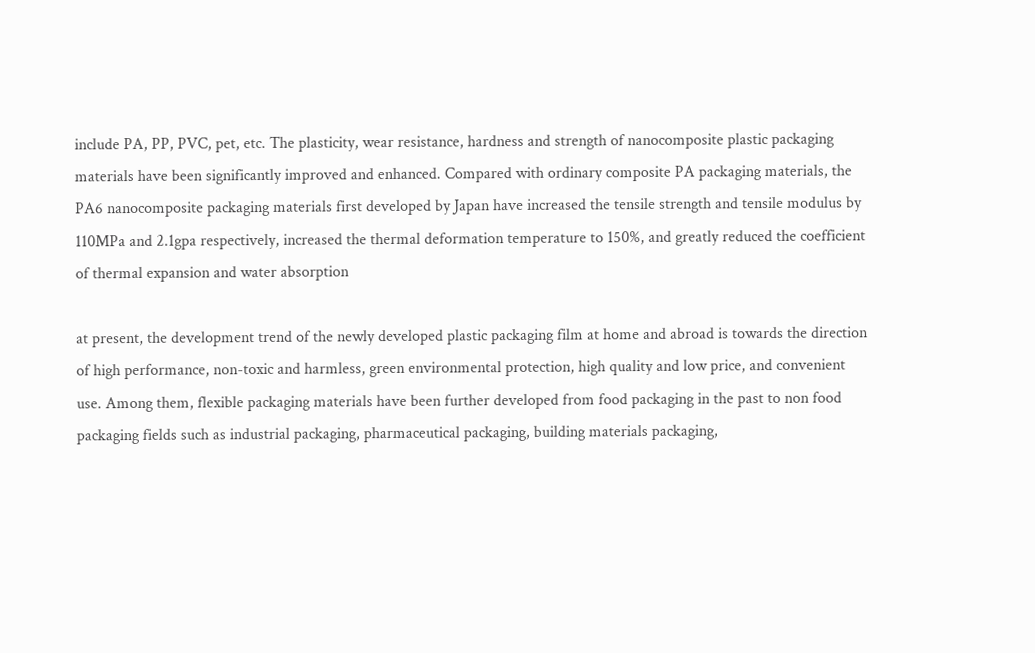include PA, PP, PVC, pet, etc. The plasticity, wear resistance, hardness and strength of nanocomposite plastic packaging materials have been significantly improved and enhanced. Compared with ordinary composite PA packaging materials, the PA6 nanocomposite packaging materials first developed by Japan have increased the tensile strength and tensile modulus by 110MPa and 2.1gpa respectively, increased the thermal deformation temperature to 150%, and greatly reduced the coefficient of thermal expansion and water absorption

at present, the development trend of the newly developed plastic packaging film at home and abroad is towards the direction of high performance, non-toxic and harmless, green environmental protection, high quality and low price, and convenient use. Among them, flexible packaging materials have been further developed from food packaging in the past to non food packaging fields such as industrial packaging, pharmaceutical packaging, building materials packaging,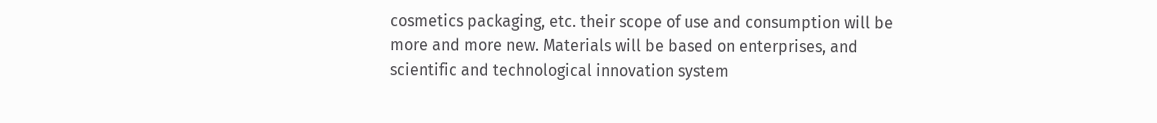cosmetics packaging, etc. their scope of use and consumption will be more and more new. Materials will be based on enterprises, and scientific and technological innovation system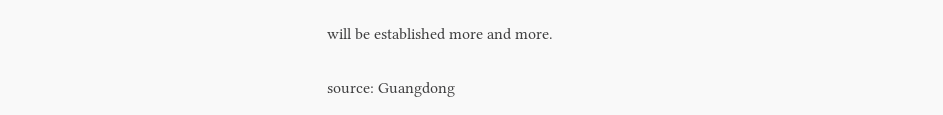will be established more and more.

source: Guangdong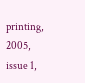printing, 2005, issue 1,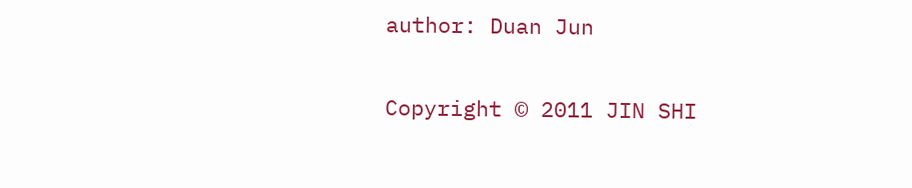author: Duan Jun

Copyright © 2011 JIN SHI